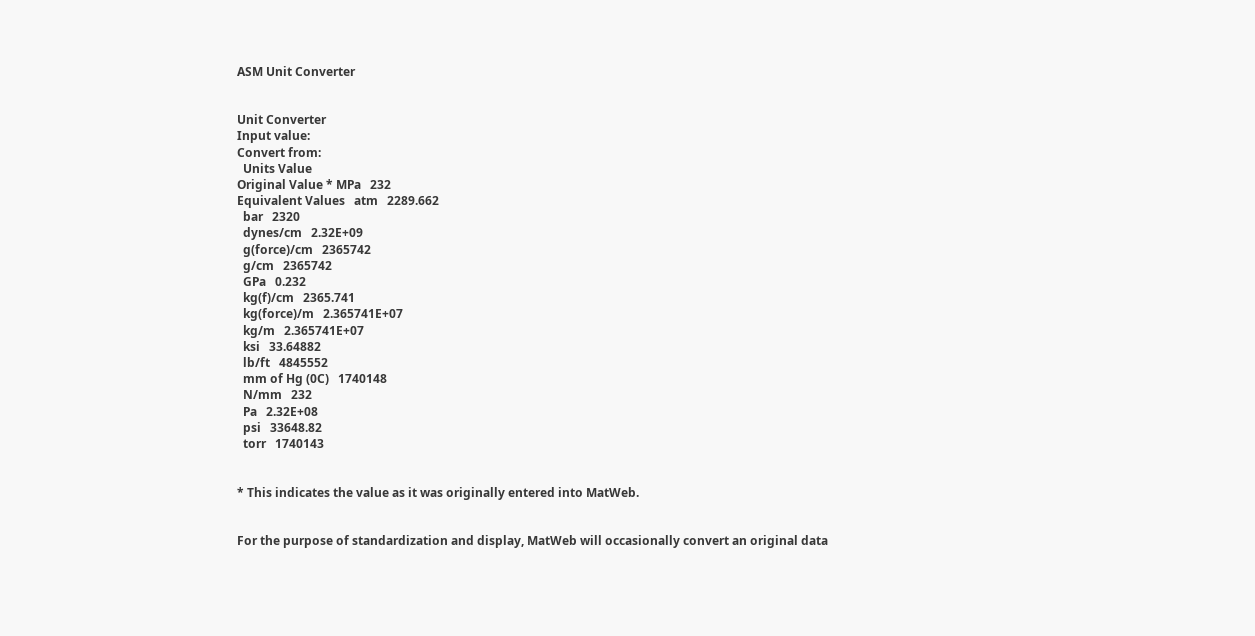ASM Unit Converter


Unit Converter
Input value:
Convert from:
  Units Value
Original Value * MPa   232
Equivalent Values   atm   2289.662
  bar   2320
  dynes/cm   2.32E+09
  g(force)/cm   2365742
  g/cm   2365742
  GPa   0.232
  kg(f)/cm   2365.741
  kg(force)/m   2.365741E+07
  kg/m   2.365741E+07
  ksi   33.64882
  lb/ft   4845552
  mm of Hg (0C)   1740148
  N/mm   232
  Pa   2.32E+08
  psi   33648.82
  torr   1740143


* This indicates the value as it was originally entered into MatWeb.


For the purpose of standardization and display, MatWeb will occasionally convert an original data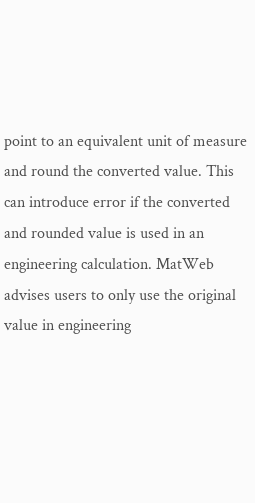point to an equivalent unit of measure and round the converted value. This can introduce error if the converted and rounded value is used in an engineering calculation. MatWeb advises users to only use the original value in engineering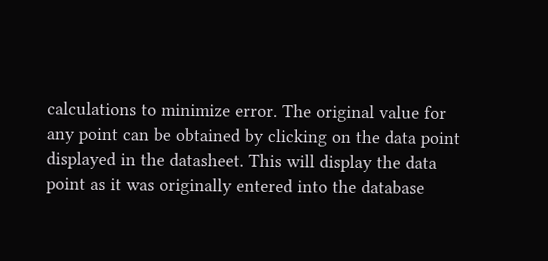calculations to minimize error. The original value for any point can be obtained by clicking on the data point displayed in the datasheet. This will display the data point as it was originally entered into the database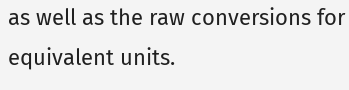as well as the raw conversions for equivalent units.